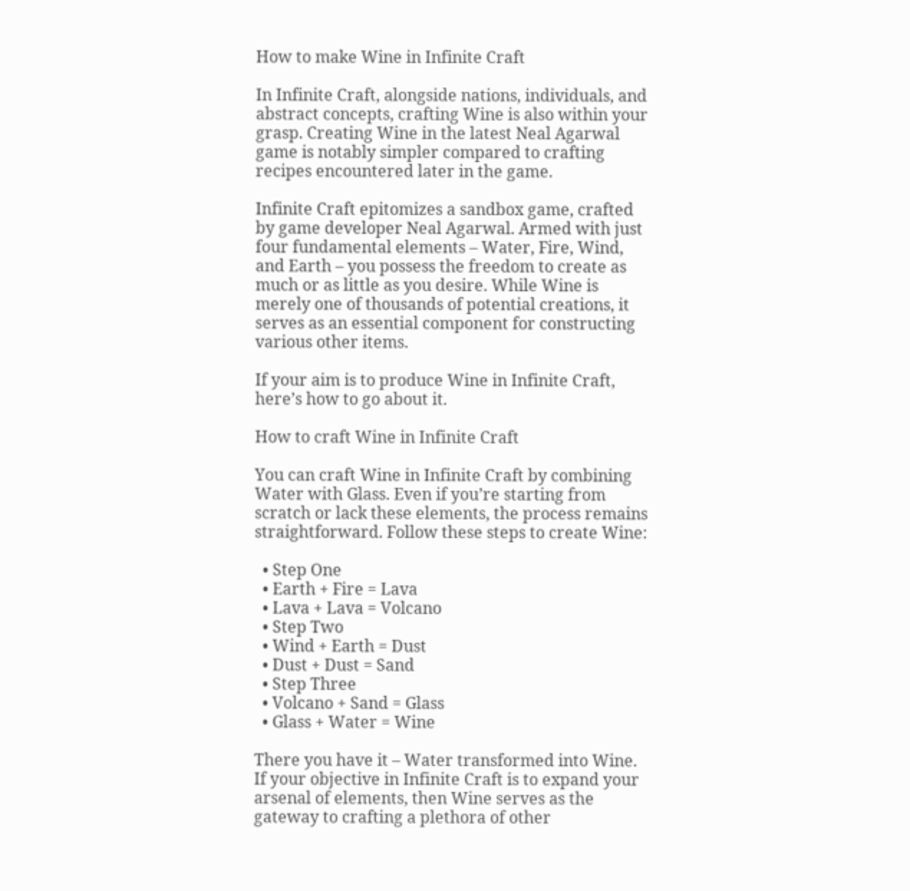How to make Wine in Infinite Craft

In Infinite Craft, alongside nations, individuals, and abstract concepts, crafting Wine is also within your grasp. Creating Wine in the latest Neal Agarwal game is notably simpler compared to crafting recipes encountered later in the game.

Infinite Craft epitomizes a sandbox game, crafted by game developer Neal Agarwal. Armed with just four fundamental elements – Water, Fire, Wind, and Earth – you possess the freedom to create as much or as little as you desire. While Wine is merely one of thousands of potential creations, it serves as an essential component for constructing various other items.

If your aim is to produce Wine in Infinite Craft, here’s how to go about it.

How to craft Wine in Infinite Craft

You can craft Wine in Infinite Craft by combining Water with Glass. Even if you’re starting from scratch or lack these elements, the process remains straightforward. Follow these steps to create Wine:

  • Step One
  • Earth + Fire = Lava
  • Lava + Lava = Volcano
  • Step Two
  • Wind + Earth = Dust
  • Dust + Dust = Sand
  • Step Three
  • Volcano + Sand = Glass
  • Glass + Water = Wine

There you have it – Water transformed into Wine. If your objective in Infinite Craft is to expand your arsenal of elements, then Wine serves as the gateway to crafting a plethora of other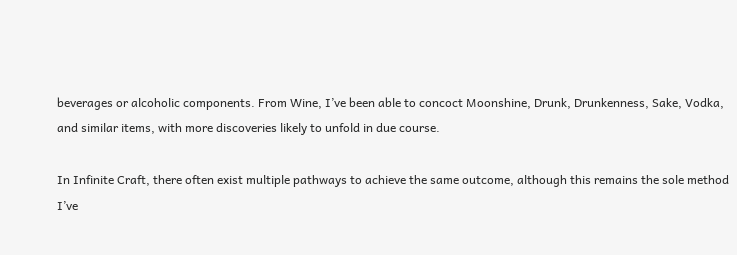beverages or alcoholic components. From Wine, I’ve been able to concoct Moonshine, Drunk, Drunkenness, Sake, Vodka, and similar items, with more discoveries likely to unfold in due course.

In Infinite Craft, there often exist multiple pathways to achieve the same outcome, although this remains the sole method I’ve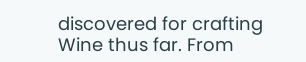discovered for crafting Wine thus far. From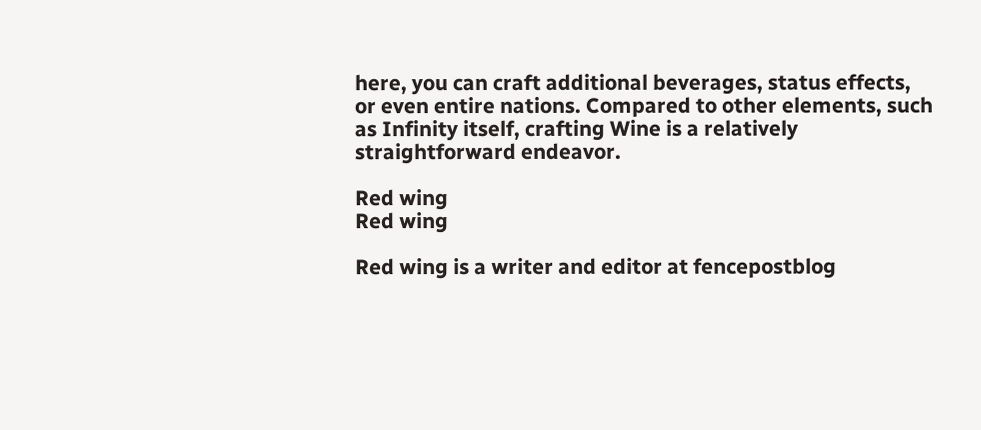here, you can craft additional beverages, status effects, or even entire nations. Compared to other elements, such as Infinity itself, crafting Wine is a relatively straightforward endeavor.

Red wing
Red wing

Red wing is a writer and editor at fencepostblog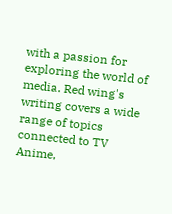with a passion for exploring the world of media. Red wing's writing covers a wide range of topics connected to TV Anime,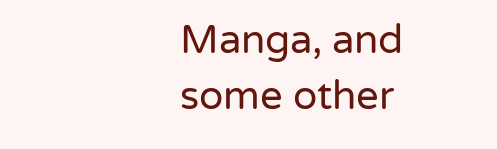Manga, and some other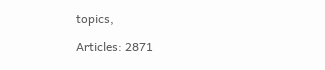topics,

Articles: 2871